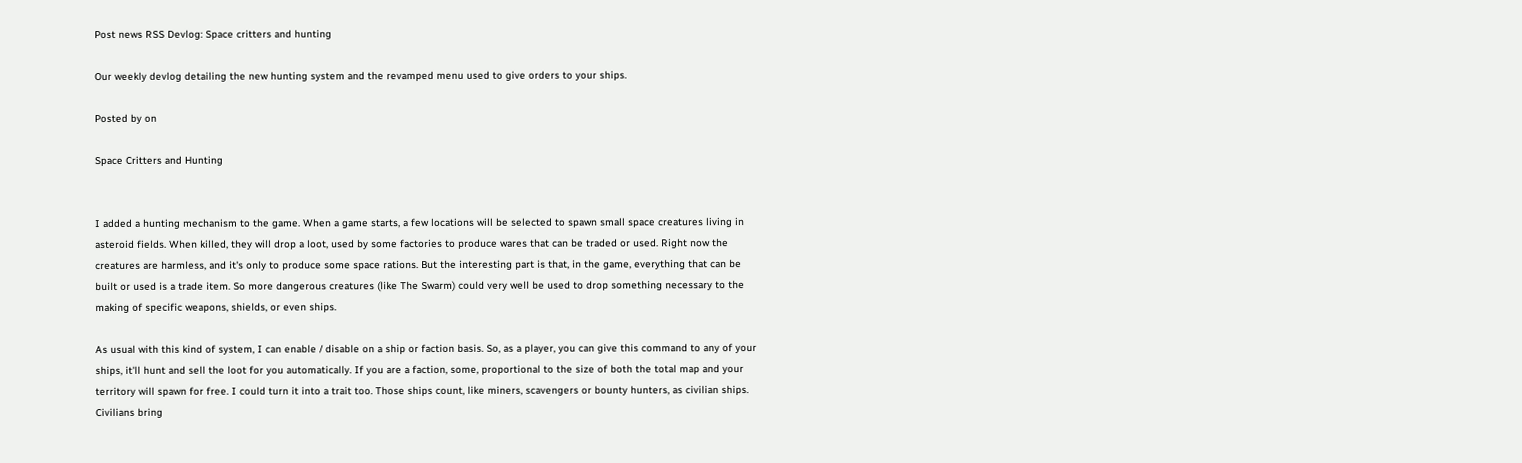Post news RSS Devlog: Space critters and hunting

Our weekly devlog detailing the new hunting system and the revamped menu used to give orders to your ships.

Posted by on

Space Critters and Hunting


I added a hunting mechanism to the game. When a game starts, a few locations will be selected to spawn small space creatures living in asteroid fields. When killed, they will drop a loot, used by some factories to produce wares that can be traded or used. Right now the creatures are harmless, and it's only to produce some space rations. But the interesting part is that, in the game, everything that can be built or used is a trade item. So more dangerous creatures (like The Swarm) could very well be used to drop something necessary to the making of specific weapons, shields, or even ships.

As usual with this kind of system, I can enable / disable on a ship or faction basis. So, as a player, you can give this command to any of your ships, it'll hunt and sell the loot for you automatically. If you are a faction, some, proportional to the size of both the total map and your territory will spawn for free. I could turn it into a trait too. Those ships count, like miners, scavengers or bounty hunters, as civilian ships. Civilians bring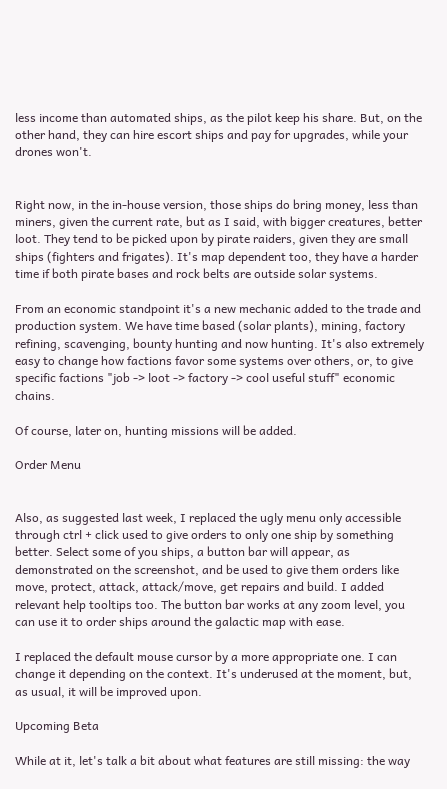less income than automated ships, as the pilot keep his share. But, on the other hand, they can hire escort ships and pay for upgrades, while your drones won't.


Right now, in the in-house version, those ships do bring money, less than miners, given the current rate, but as I said, with bigger creatures, better loot. They tend to be picked upon by pirate raiders, given they are small ships (fighters and frigates). It's map dependent too, they have a harder time if both pirate bases and rock belts are outside solar systems.

From an economic standpoint it's a new mechanic added to the trade and production system. We have time based (solar plants), mining, factory refining, scavenging, bounty hunting and now hunting. It's also extremely easy to change how factions favor some systems over others, or, to give specific factions "job -> loot -> factory -> cool useful stuff" economic chains.

Of course, later on, hunting missions will be added.

Order Menu


Also, as suggested last week, I replaced the ugly menu only accessible through ctrl + click used to give orders to only one ship by something better. Select some of you ships, a button bar will appear, as demonstrated on the screenshot, and be used to give them orders like move, protect, attack, attack/move, get repairs and build. I added relevant help tooltips too. The button bar works at any zoom level, you can use it to order ships around the galactic map with ease.

I replaced the default mouse cursor by a more appropriate one. I can change it depending on the context. It's underused at the moment, but, as usual, it will be improved upon.

Upcoming Beta

While at it, let's talk a bit about what features are still missing: the way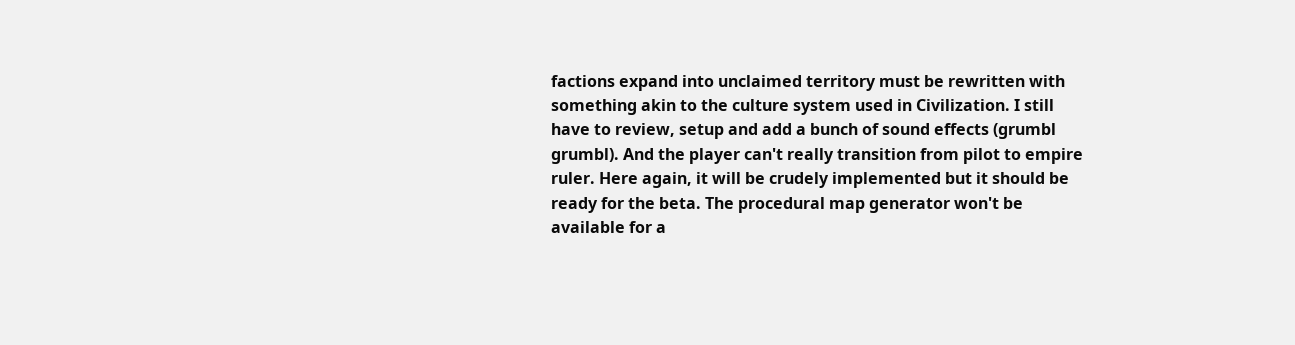factions expand into unclaimed territory must be rewritten with something akin to the culture system used in Civilization. I still have to review, setup and add a bunch of sound effects (grumbl grumbl). And the player can't really transition from pilot to empire ruler. Here again, it will be crudely implemented but it should be ready for the beta. The procedural map generator won't be available for a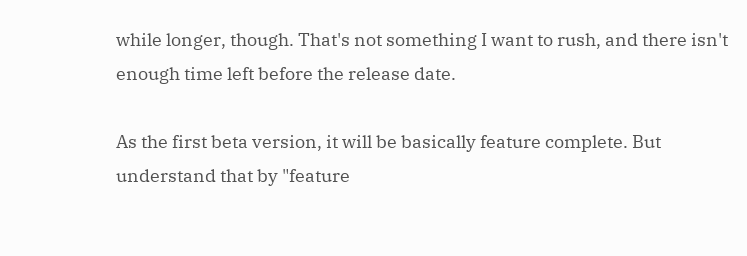while longer, though. That's not something I want to rush, and there isn't enough time left before the release date.

As the first beta version, it will be basically feature complete. But understand that by "feature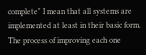complete" I mean that all systems are implemented at least in their basic form. The process of improving each one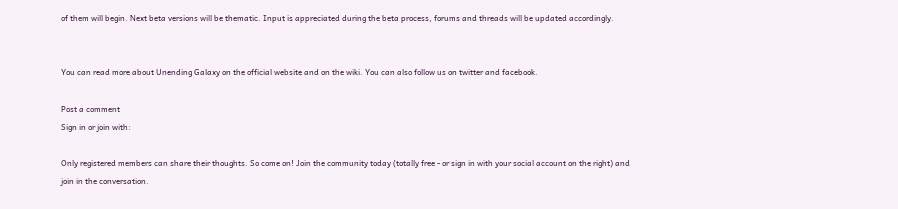of them will begin. Next beta versions will be thematic. Input is appreciated during the beta process, forums and threads will be updated accordingly.


You can read more about Unending Galaxy on the official website and on the wiki. You can also follow us on twitter and facebook.

Post a comment
Sign in or join with:

Only registered members can share their thoughts. So come on! Join the community today (totally free - or sign in with your social account on the right) and join in the conversation.